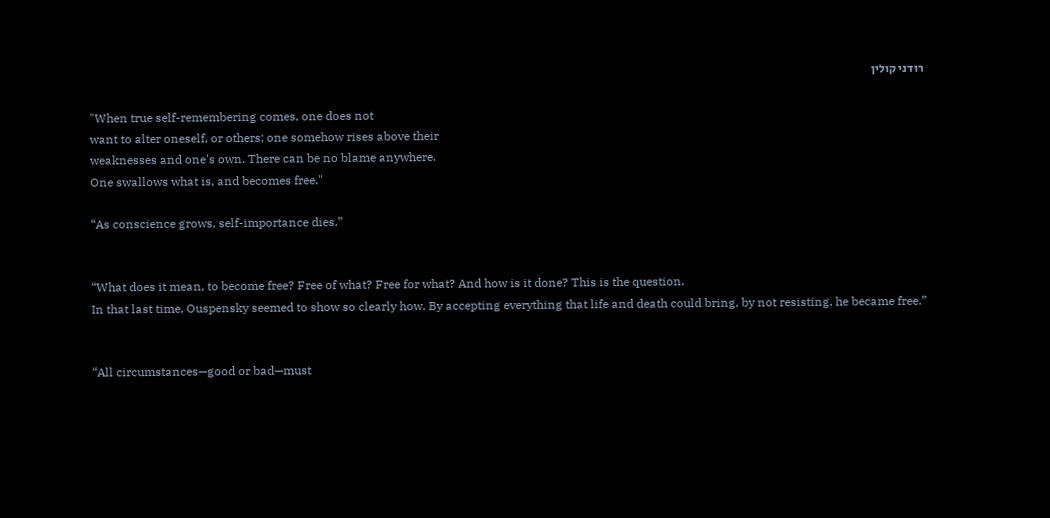רודני קולין

"When true self-remembering comes, one does not
want to alter oneself, or others; one somehow rises above their
weaknesses and one's own. There can be no blame anywhere.
One swallows what is, and becomes free."

“As conscience grows, self-importance dies.”


“What does it mean, to become free? Free of what? Free for what? And how is it done? This is the question.
In that last time, Ouspensky seemed to show so clearly how. By accepting everything that life and death could bring, by not resisting, he became free.”


“All circumstances—good or bad—must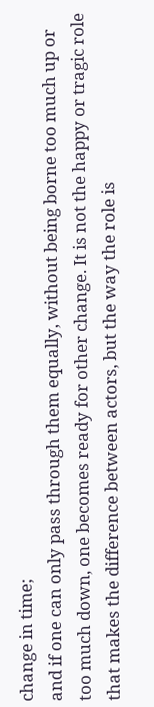change in time;
and if one can only pass through them equally, without being borne too much up or too much down, one becomes ready for other change. It is not the happy or tragic role that makes the difference between actors, but the way the role is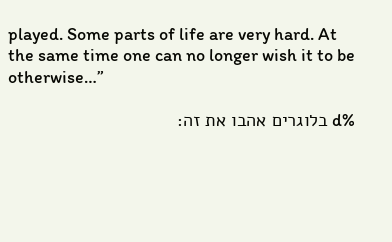played. Some parts of life are very hard. At the same time one can no longer wish it to be otherwise…”

%d בלוגרים אהבו את זה: